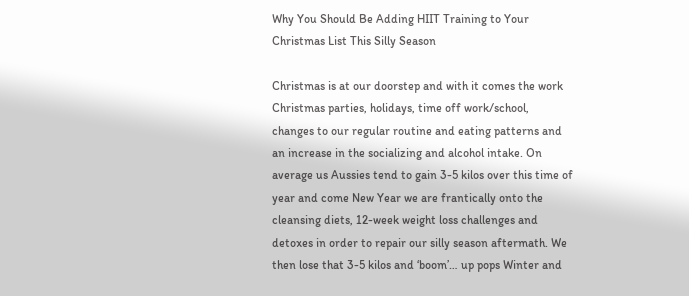Why You Should Be Adding HIIT Training to Your Christmas List This Silly Season

Christmas is at our doorstep and with it comes the work Christmas parties, holidays, time off work/school, changes to our regular routine and eating patterns and an increase in the socializing and alcohol intake. On average us Aussies tend to gain 3-5 kilos over this time of year and come New Year we are frantically onto the cleansing diets, 12-week weight loss challenges and detoxes in order to repair our silly season aftermath. We then lose that 3-5 kilos and ‘boom’… up pops Winter and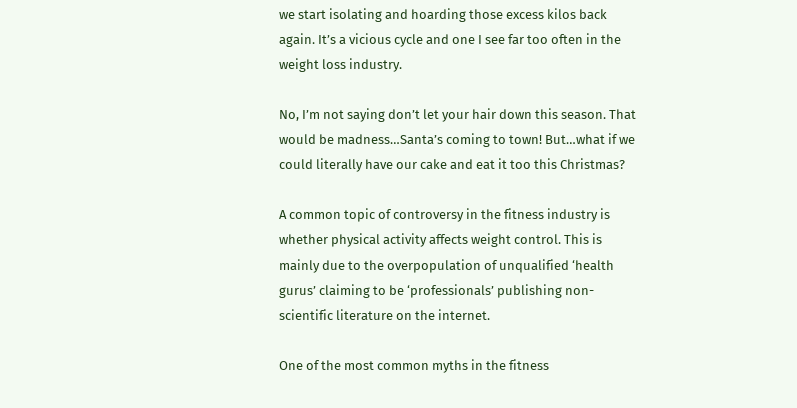we start isolating and hoarding those excess kilos back again. It’s a vicious cycle and one I see far too often in the weight loss industry.

No, I’m not saying don’t let your hair down this season. That would be madness…Santa’s coming to town! But…what if we could literally have our cake and eat it too this Christmas?

A common topic of controversy in the fitness industry is whether physical activity affects weight control. This is mainly due to the overpopulation of unqualified ‘health gurus’ claiming to be ‘professionals’ publishing non-scientific literature on the internet.

One of the most common myths in the fitness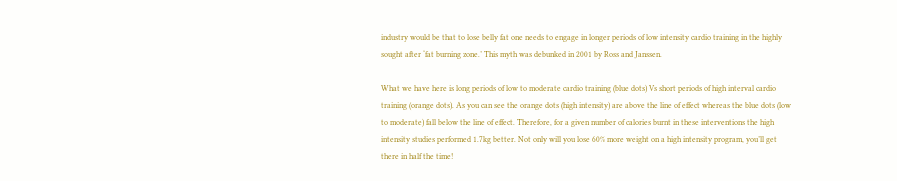industry would be that to lose belly fat one needs to engage in longer periods of low intensity cardio training in the highly sought after ‘fat burning zone.’ This myth was debunked in 2001 by Ross and Janssen.

What we have here is long periods of low to moderate cardio training (blue dots) Vs short periods of high interval cardio training (orange dots). As you can see the orange dots (high intensity) are above the line of effect whereas the blue dots (low to moderate) fall below the line of effect. Therefore, for a given number of calories burnt in these interventions the high intensity studies performed 1.7kg better. Not only will you lose 60% more weight on a high intensity program, you’ll get there in half the time!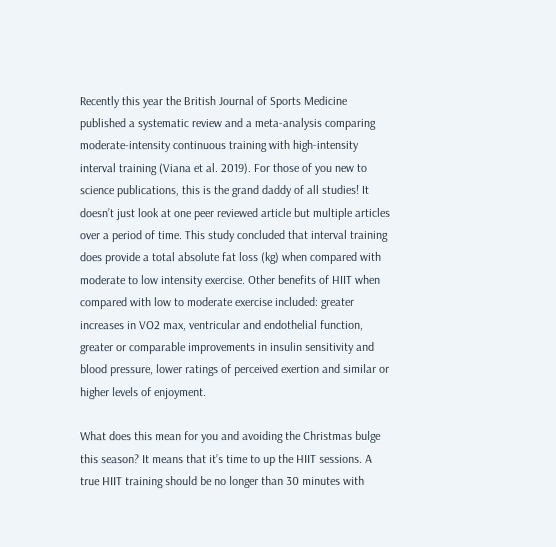Recently this year the British Journal of Sports Medicine published a systematic review and a meta-analysis comparing moderate-intensity continuous training with high-intensity interval training (Viana et al. 2019). For those of you new to science publications, this is the grand daddy of all studies! It doesn’t just look at one peer reviewed article but multiple articles over a period of time. This study concluded that interval training does provide a total absolute fat loss (kg) when compared with moderate to low intensity exercise. Other benefits of HIIT when compared with low to moderate exercise included: greater increases in VO2 max, ventricular and endothelial function, greater or comparable improvements in insulin sensitivity and blood pressure, lower ratings of perceived exertion and similar or higher levels of enjoyment.

What does this mean for you and avoiding the Christmas bulge this season? It means that it’s time to up the HIIT sessions. A true HIIT training should be no longer than 30 minutes with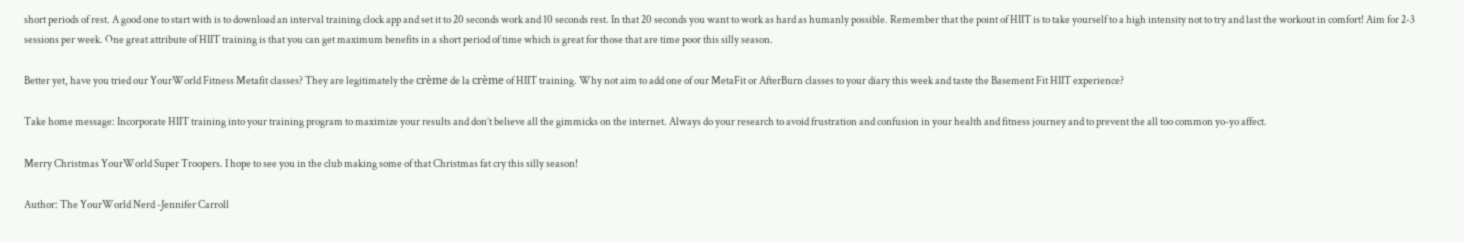short periods of rest. A good one to start with is to download an interval training clock app and set it to 20 seconds work and 10 seconds rest. In that 20 seconds you want to work as hard as humanly possible. Remember that the point of HIIT is to take yourself to a high intensity not to try and last the workout in comfort! Aim for 2-3 sessions per week. One great attribute of HIIT training is that you can get maximum benefits in a short period of time which is great for those that are time poor this silly season.

Better yet, have you tried our YourWorld Fitness Metafit classes? They are legitimately the crème de la crème of HIIT training. Why not aim to add one of our MetaFit or AfterBurn classes to your diary this week and taste the Basement Fit HIIT experience?

Take home message: Incorporate HIIT training into your training program to maximize your results and don’t believe all the gimmicks on the internet. Always do your research to avoid frustration and confusion in your health and fitness journey and to prevent the all too common yo-yo affect.

Merry Christmas YourWorld Super Troopers. I hope to see you in the club making some of that Christmas fat cry this silly season!

Author: The YourWorld Nerd -Jennifer Carroll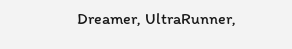Dreamer, UltraRunner,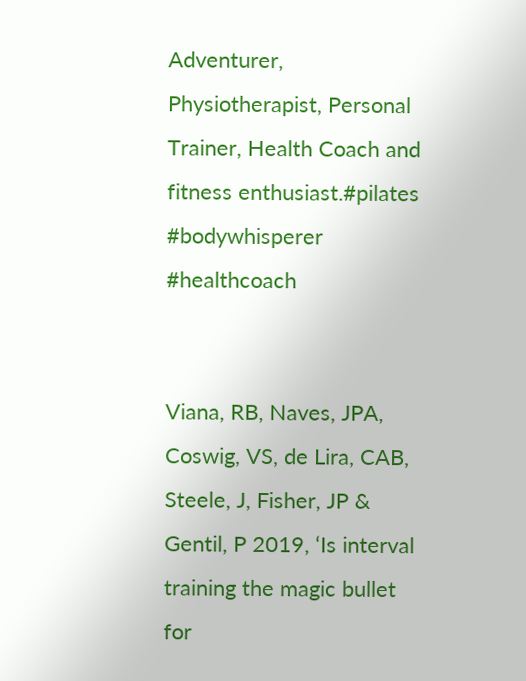Adventurer, Physiotherapist, Personal Trainer, Health Coach and fitness enthusiast.#pilates #bodywhisperer #healthcoach


Viana, RB, Naves, JPA, Coswig, VS, de Lira, CAB, Steele, J, Fisher, JP & Gentil, P 2019, ‘Is interval training the magic bullet for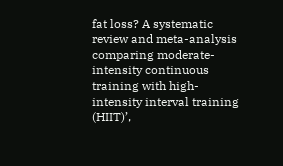fat loss? A systematic review and meta-analysis comparing moderate-intensity continuous training with high-intensity interval training (HIIT)’,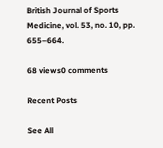British Journal of Sports Medicine, vol. 53, no. 10, pp. 655–664.

68 views0 comments

Recent Posts

See All